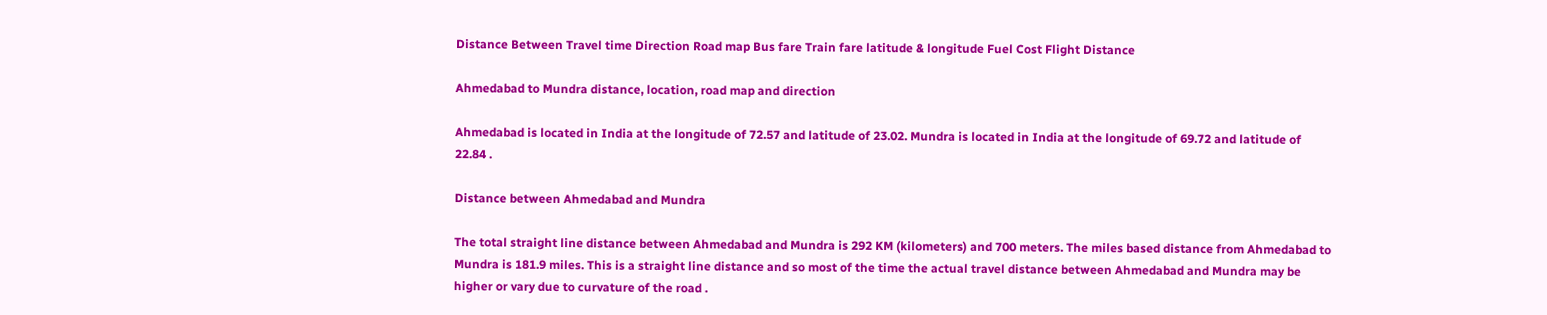Distance Between Travel time Direction Road map Bus fare Train fare latitude & longitude Fuel Cost Flight Distance

Ahmedabad to Mundra distance, location, road map and direction

Ahmedabad is located in India at the longitude of 72.57 and latitude of 23.02. Mundra is located in India at the longitude of 69.72 and latitude of 22.84 .

Distance between Ahmedabad and Mundra

The total straight line distance between Ahmedabad and Mundra is 292 KM (kilometers) and 700 meters. The miles based distance from Ahmedabad to Mundra is 181.9 miles. This is a straight line distance and so most of the time the actual travel distance between Ahmedabad and Mundra may be higher or vary due to curvature of the road .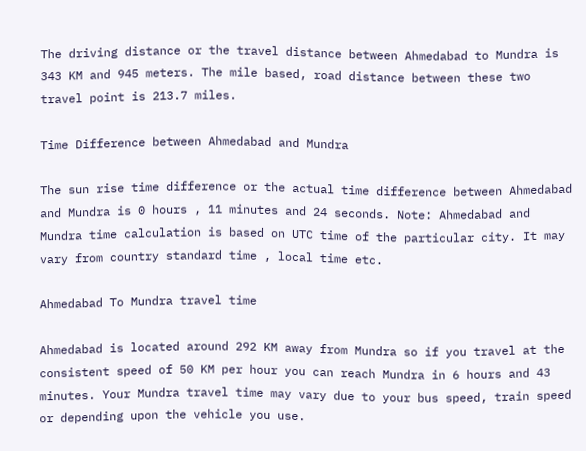The driving distance or the travel distance between Ahmedabad to Mundra is 343 KM and 945 meters. The mile based, road distance between these two travel point is 213.7 miles.

Time Difference between Ahmedabad and Mundra

The sun rise time difference or the actual time difference between Ahmedabad and Mundra is 0 hours , 11 minutes and 24 seconds. Note: Ahmedabad and Mundra time calculation is based on UTC time of the particular city. It may vary from country standard time , local time etc.

Ahmedabad To Mundra travel time

Ahmedabad is located around 292 KM away from Mundra so if you travel at the consistent speed of 50 KM per hour you can reach Mundra in 6 hours and 43 minutes. Your Mundra travel time may vary due to your bus speed, train speed or depending upon the vehicle you use.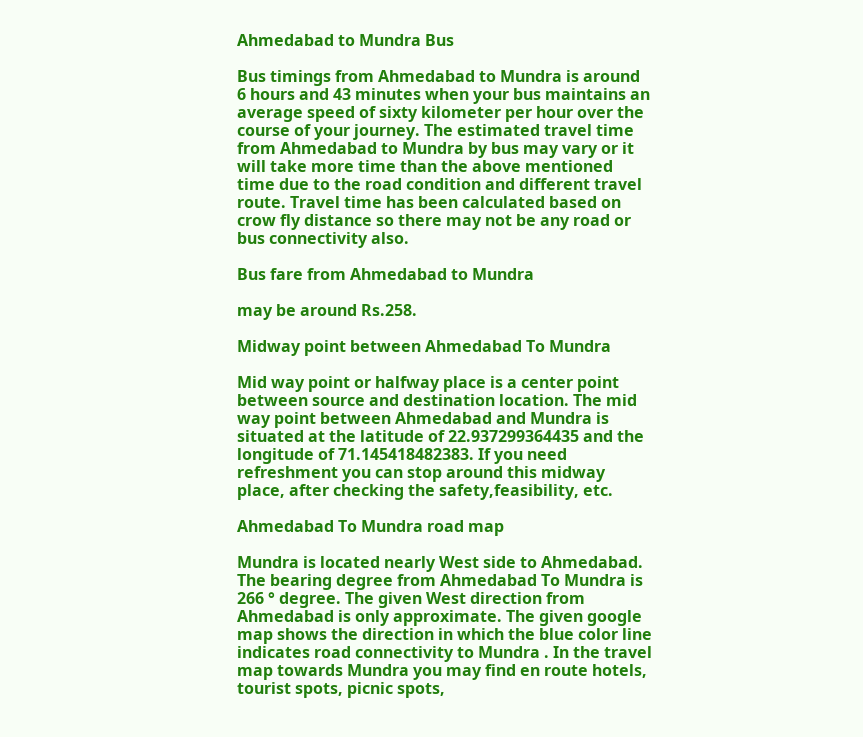Ahmedabad to Mundra Bus

Bus timings from Ahmedabad to Mundra is around 6 hours and 43 minutes when your bus maintains an average speed of sixty kilometer per hour over the course of your journey. The estimated travel time from Ahmedabad to Mundra by bus may vary or it will take more time than the above mentioned time due to the road condition and different travel route. Travel time has been calculated based on crow fly distance so there may not be any road or bus connectivity also.

Bus fare from Ahmedabad to Mundra

may be around Rs.258.

Midway point between Ahmedabad To Mundra

Mid way point or halfway place is a center point between source and destination location. The mid way point between Ahmedabad and Mundra is situated at the latitude of 22.937299364435 and the longitude of 71.145418482383. If you need refreshment you can stop around this midway place, after checking the safety,feasibility, etc.

Ahmedabad To Mundra road map

Mundra is located nearly West side to Ahmedabad. The bearing degree from Ahmedabad To Mundra is 266 ° degree. The given West direction from Ahmedabad is only approximate. The given google map shows the direction in which the blue color line indicates road connectivity to Mundra . In the travel map towards Mundra you may find en route hotels, tourist spots, picnic spots,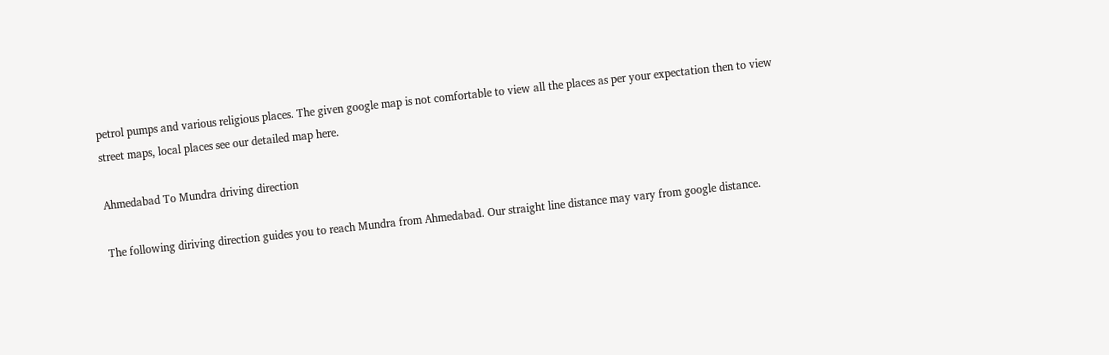petrol pumps and various religious places. The given google map is not comfortable to view all the places as per your expectation then to view street maps, local places see our detailed map here.

Ahmedabad To Mundra driving direction

The following diriving direction guides you to reach Mundra from Ahmedabad. Our straight line distance may vary from google distance.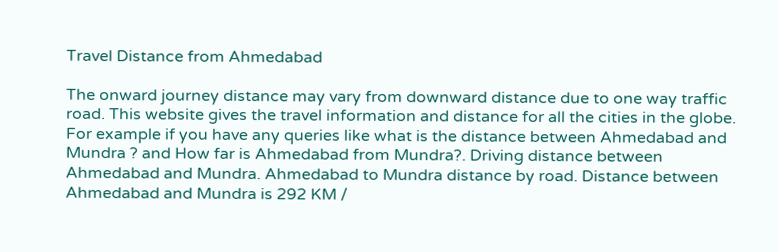Travel Distance from Ahmedabad

The onward journey distance may vary from downward distance due to one way traffic road. This website gives the travel information and distance for all the cities in the globe. For example if you have any queries like what is the distance between Ahmedabad and Mundra ? and How far is Ahmedabad from Mundra?. Driving distance between Ahmedabad and Mundra. Ahmedabad to Mundra distance by road. Distance between Ahmedabad and Mundra is 292 KM /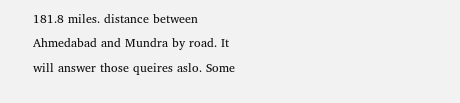181.8 miles. distance between Ahmedabad and Mundra by road. It will answer those queires aslo. Some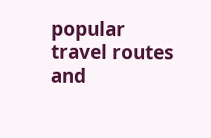popular travel routes and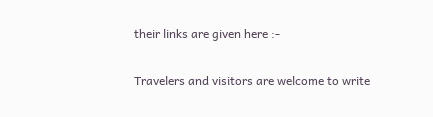their links are given here :-

Travelers and visitors are welcome to write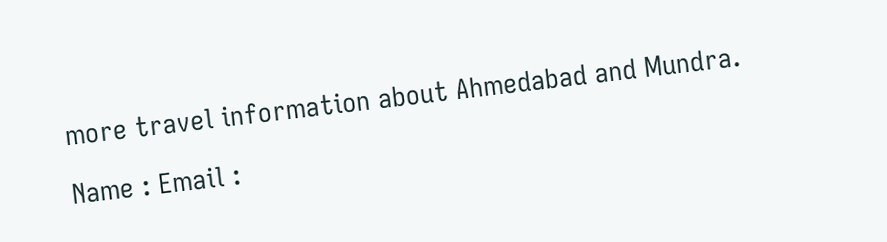more travel information about Ahmedabad and Mundra.

Name : Email :